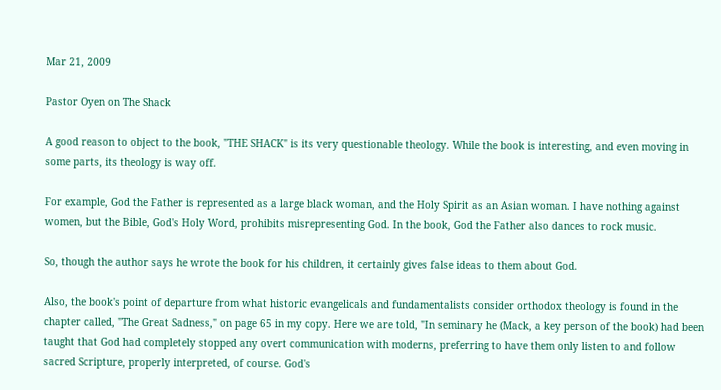Mar 21, 2009

Pastor Oyen on The Shack

A good reason to object to the book, "THE SHACK" is its very questionable theology. While the book is interesting, and even moving in some parts, its theology is way off.

For example, God the Father is represented as a large black woman, and the Holy Spirit as an Asian woman. I have nothing against women, but the Bible, God's Holy Word, prohibits misrepresenting God. In the book, God the Father also dances to rock music.

So, though the author says he wrote the book for his children, it certainly gives false ideas to them about God.

Also, the book's point of departure from what historic evangelicals and fundamentalists consider orthodox theology is found in the chapter called, "The Great Sadness," on page 65 in my copy. Here we are told, "In seminary he (Mack, a key person of the book) had been taught that God had completely stopped any overt communication with moderns, preferring to have them only listen to and follow sacred Scripture, properly interpreted, of course. God's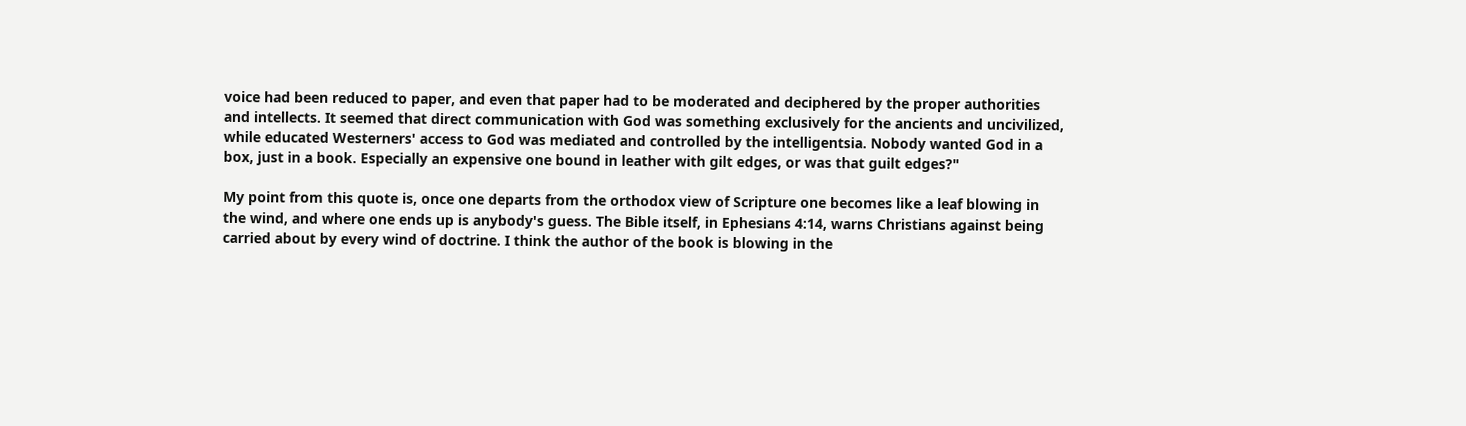voice had been reduced to paper, and even that paper had to be moderated and deciphered by the proper authorities and intellects. It seemed that direct communication with God was something exclusively for the ancients and uncivilized, while educated Westerners' access to God was mediated and controlled by the intelligentsia. Nobody wanted God in a box, just in a book. Especially an expensive one bound in leather with gilt edges, or was that guilt edges?"

My point from this quote is, once one departs from the orthodox view of Scripture one becomes like a leaf blowing in the wind, and where one ends up is anybody's guess. The Bible itself, in Ephesians 4:14, warns Christians against being carried about by every wind of doctrine. I think the author of the book is blowing in the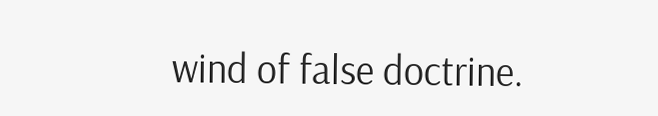wind of false doctrine.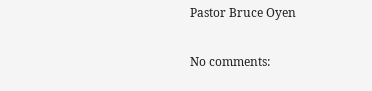Pastor Bruce Oyen

No comments: